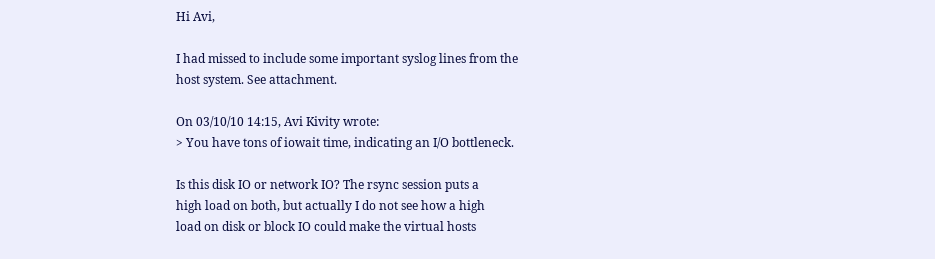Hi Avi,

I had missed to include some important syslog lines from the
host system. See attachment.

On 03/10/10 14:15, Avi Kivity wrote:
> You have tons of iowait time, indicating an I/O bottleneck.

Is this disk IO or network IO? The rsync session puts a
high load on both, but actually I do not see how a high
load on disk or block IO could make the virtual hosts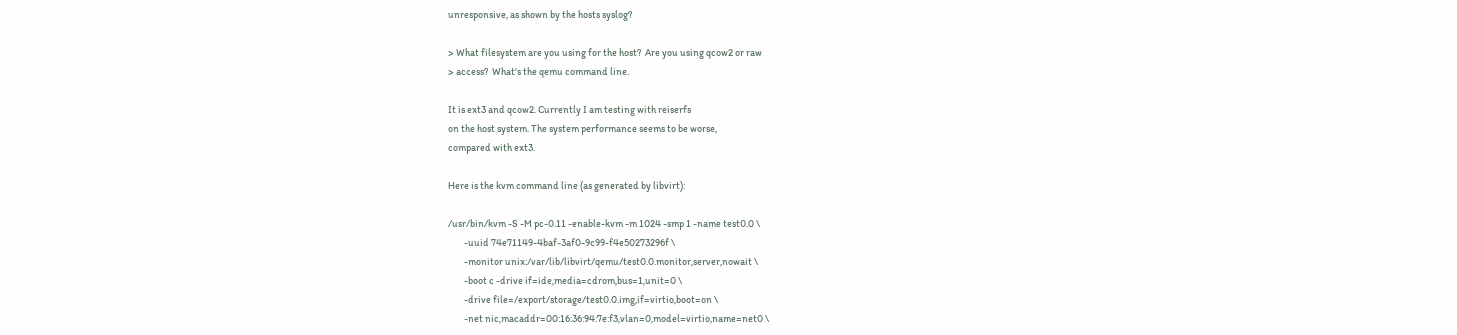unresponsive, as shown by the hosts syslog?

> What filesystem are you using for the host?  Are you using qcow2 or raw
> access?  What's the qemu command line.

It is ext3 and qcow2. Currently I am testing with reiserfs
on the host system. The system performance seems to be worse,
compared with ext3.

Here is the kvm command line (as generated by libvirt):

/usr/bin/kvm -S -M pc-0.11 -enable-kvm -m 1024 -smp 1 -name test0.0 \
        -uuid 74e71149-4baf-3af0-9c99-f4e50273296f \
        -monitor unix:/var/lib/libvirt/qemu/test0.0.monitor,server,nowait \
        -boot c -drive if=ide,media=cdrom,bus=1,unit=0 \
        -drive file=/export/storage/test0.0.img,if=virtio,boot=on \
        -net nic,macaddr=00:16:36:94:7e:f3,vlan=0,model=virtio,name=net0 \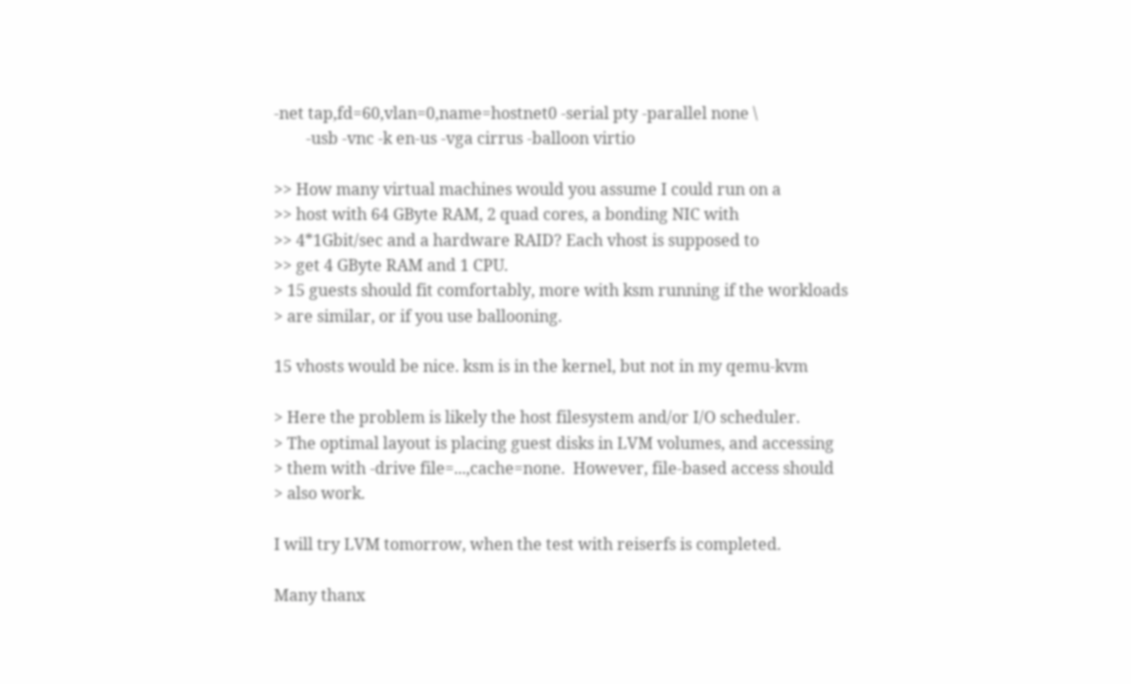-net tap,fd=60,vlan=0,name=hostnet0 -serial pty -parallel none \
        -usb -vnc -k en-us -vga cirrus -balloon virtio

>> How many virtual machines would you assume I could run on a
>> host with 64 GByte RAM, 2 quad cores, a bonding NIC with
>> 4*1Gbit/sec and a hardware RAID? Each vhost is supposed to
>> get 4 GByte RAM and 1 CPU.
> 15 guests should fit comfortably, more with ksm running if the workloads
> are similar, or if you use ballooning.

15 vhosts would be nice. ksm is in the kernel, but not in my qemu-kvm

> Here the problem is likely the host filesystem and/or I/O scheduler.
> The optimal layout is placing guest disks in LVM volumes, and accessing
> them with -drive file=...,cache=none.  However, file-based access should
> also work.

I will try LVM tomorrow, when the test with reiserfs is completed.

Many thanx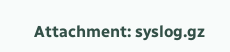Attachment: syslog.gz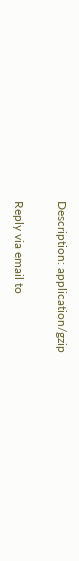Description: application/gzip

Reply via email to